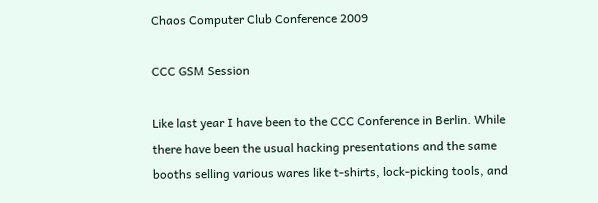Chaos Computer Club Conference 2009

CCC GSM Session

Like last year I have been to the CCC Conference in Berlin. While there have been the usual hacking presentations and the same booths selling various wares like t-shirts, lock-picking tools, and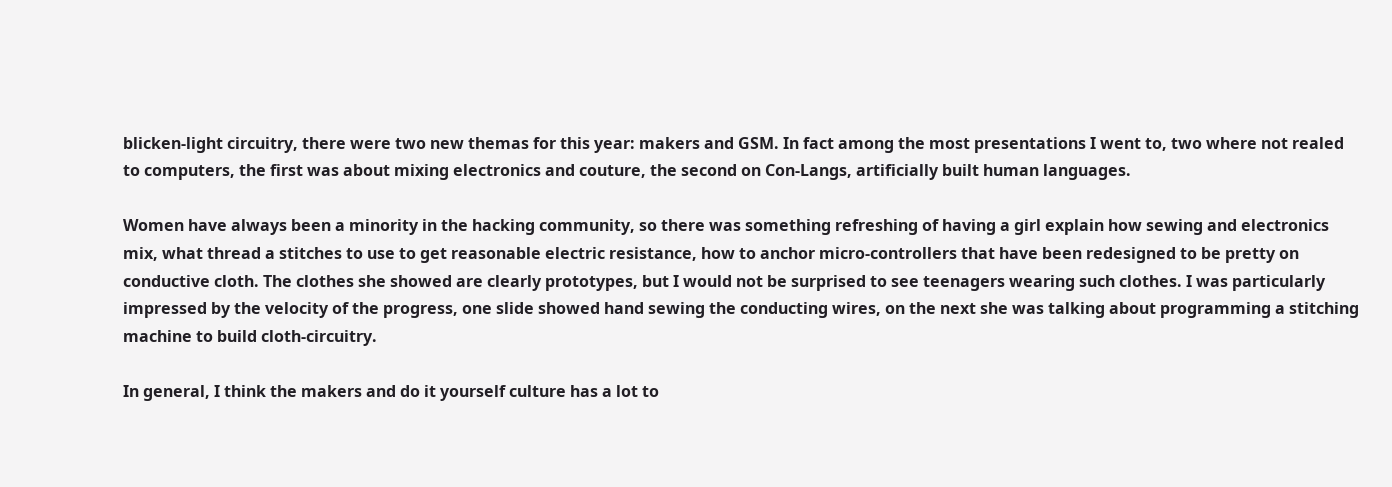blicken-light circuitry, there were two new themas for this year: makers and GSM. In fact among the most presentations I went to, two where not realed to computers, the first was about mixing electronics and couture, the second on Con-Langs, artificially built human languages.

Women have always been a minority in the hacking community, so there was something refreshing of having a girl explain how sewing and electronics mix, what thread a stitches to use to get reasonable electric resistance, how to anchor micro-controllers that have been redesigned to be pretty on conductive cloth. The clothes she showed are clearly prototypes, but I would not be surprised to see teenagers wearing such clothes. I was particularly impressed by the velocity of the progress, one slide showed hand sewing the conducting wires, on the next she was talking about programming a stitching machine to build cloth-circuitry.

In general, I think the makers and do it yourself culture has a lot to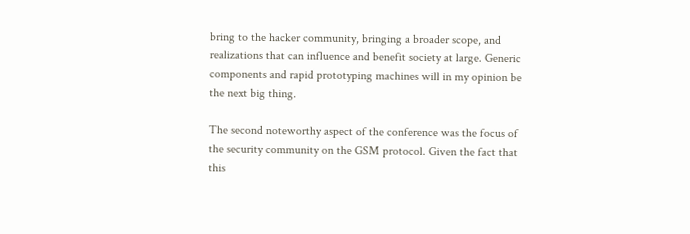bring to the hacker community, bringing a broader scope, and realizations that can influence and benefit society at large. Generic components and rapid prototyping machines will in my opinion be the next big thing.

The second noteworthy aspect of the conference was the focus of the security community on the GSM protocol. Given the fact that this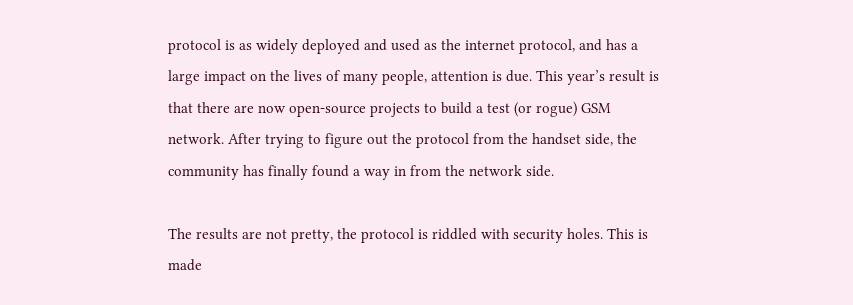protocol is as widely deployed and used as the internet protocol, and has a large impact on the lives of many people, attention is due. This year’s result is that there are now open-source projects to build a test (or rogue) GSM network. After trying to figure out the protocol from the handset side, the community has finally found a way in from the network side.

The results are not pretty, the protocol is riddled with security holes. This is made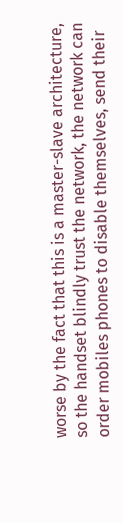worse by the fact that this is a master-slave architecture, so the handset blindly trust the network, the network can order mobiles phones to disable themselves, send their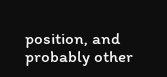position, and probably other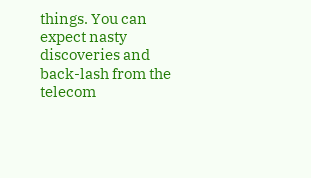things. You can expect nasty discoveries and back-lash from the telecom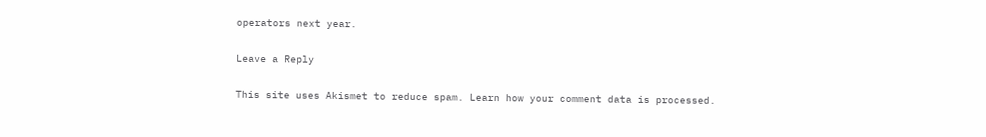operators next year.

Leave a Reply

This site uses Akismet to reduce spam. Learn how your comment data is processed.